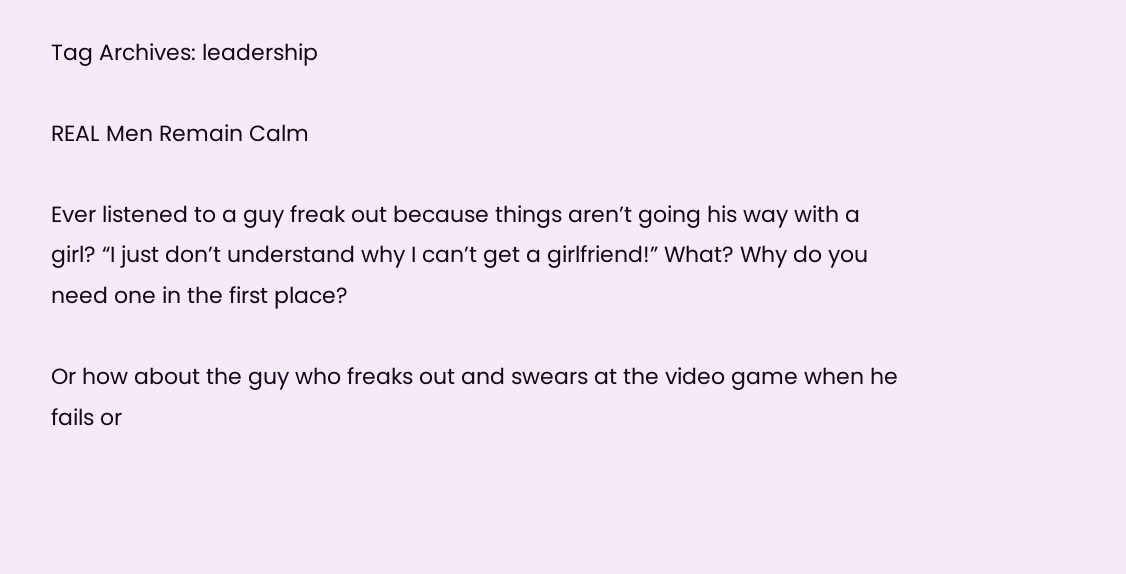Tag Archives: leadership

REAL Men Remain Calm

Ever listened to a guy freak out because things aren’t going his way with a girl? “I just don’t understand why I can’t get a girlfriend!” What? Why do you need one in the first place?

Or how about the guy who freaks out and swears at the video game when he fails or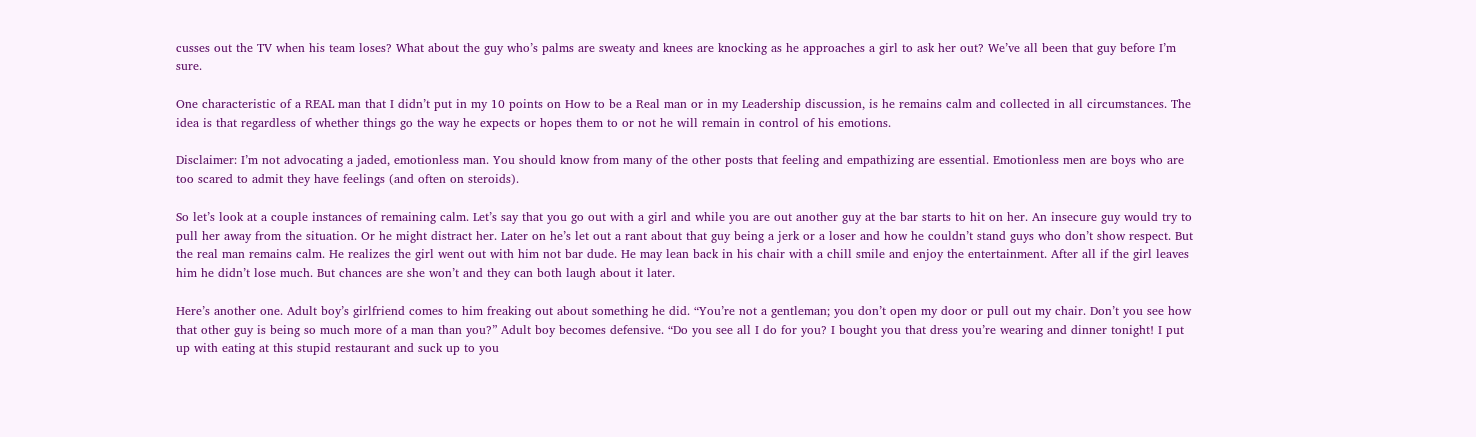cusses out the TV when his team loses? What about the guy who’s palms are sweaty and knees are knocking as he approaches a girl to ask her out? We’ve all been that guy before I’m sure.

One characteristic of a REAL man that I didn’t put in my 10 points on How to be a Real man or in my Leadership discussion, is he remains calm and collected in all circumstances. The idea is that regardless of whether things go the way he expects or hopes them to or not he will remain in control of his emotions.

Disclaimer: I’m not advocating a jaded, emotionless man. You should know from many of the other posts that feeling and empathizing are essential. Emotionless men are boys who are too scared to admit they have feelings (and often on steroids).

So let’s look at a couple instances of remaining calm. Let’s say that you go out with a girl and while you are out another guy at the bar starts to hit on her. An insecure guy would try to pull her away from the situation. Or he might distract her. Later on he’s let out a rant about that guy being a jerk or a loser and how he couldn’t stand guys who don’t show respect. But the real man remains calm. He realizes the girl went out with him not bar dude. He may lean back in his chair with a chill smile and enjoy the entertainment. After all if the girl leaves him he didn’t lose much. But chances are she won’t and they can both laugh about it later.

Here’s another one. Adult boy’s girlfriend comes to him freaking out about something he did. “You’re not a gentleman; you don’t open my door or pull out my chair. Don’t you see how that other guy is being so much more of a man than you?” Adult boy becomes defensive. “Do you see all I do for you? I bought you that dress you’re wearing and dinner tonight! I put up with eating at this stupid restaurant and suck up to you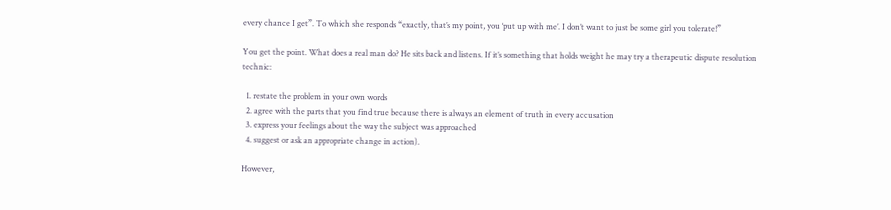every chance I get”. To which she responds “exactly, that’s my point, you ‘put up with me’. I don’t want to just be some girl you tolerate!”

You get the point. What does a real man do? He sits back and listens. If it’s something that holds weight he may try a therapeutic dispute resolution technic:

  1. restate the problem in your own words
  2. agree with the parts that you find true because there is always an element of truth in every accusation
  3. express your feelings about the way the subject was approached
  4. suggest or ask an appropriate change in action).

However,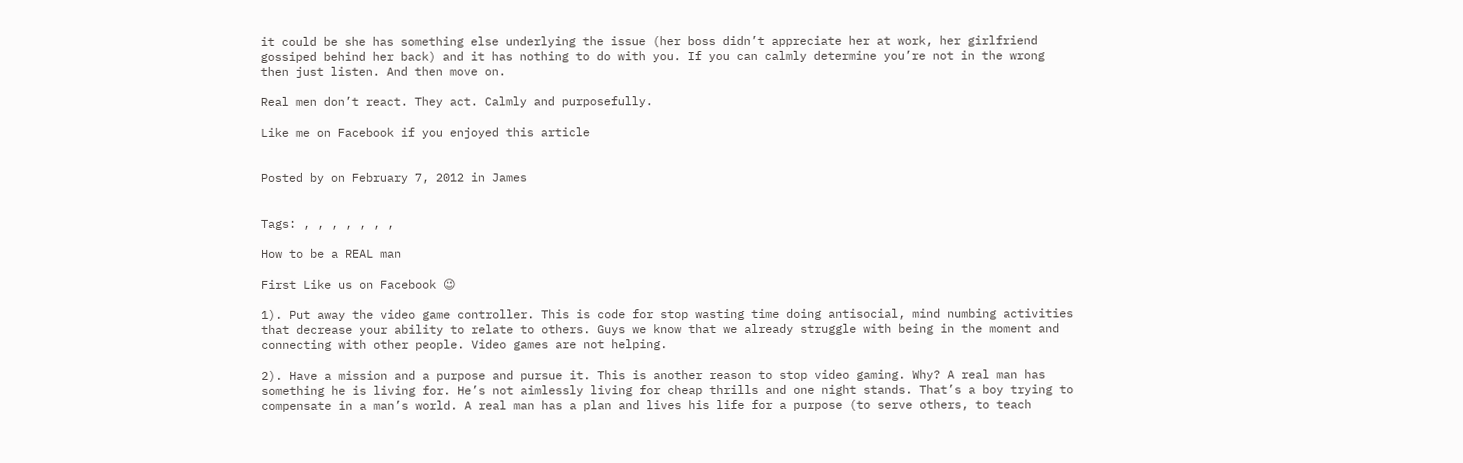it could be she has something else underlying the issue (her boss didn’t appreciate her at work, her girlfriend gossiped behind her back) and it has nothing to do with you. If you can calmly determine you’re not in the wrong then just listen. And then move on.

Real men don’t react. They act. Calmly and purposefully.

Like me on Facebook if you enjoyed this article


Posted by on February 7, 2012 in James


Tags: , , , , , , ,

How to be a REAL man

First Like us on Facebook 😉

1). Put away the video game controller. This is code for stop wasting time doing antisocial, mind numbing activities that decrease your ability to relate to others. Guys we know that we already struggle with being in the moment and connecting with other people. Video games are not helping.

2). Have a mission and a purpose and pursue it. This is another reason to stop video gaming. Why? A real man has something he is living for. He’s not aimlessly living for cheap thrills and one night stands. That’s a boy trying to compensate in a man’s world. A real man has a plan and lives his life for a purpose (to serve others, to teach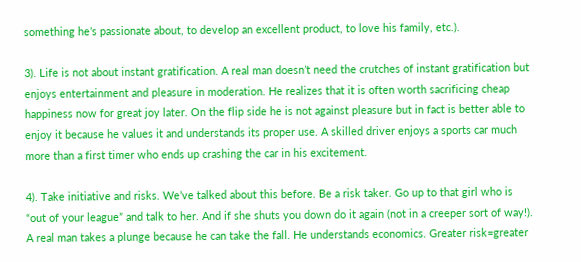something he’s passionate about, to develop an excellent product, to love his family, etc.).

3). Life is not about instant gratification. A real man doesn’t need the crutches of instant gratification but enjoys entertainment and pleasure in moderation. He realizes that it is often worth sacrificing cheap happiness now for great joy later. On the flip side he is not against pleasure but in fact is better able to enjoy it because he values it and understands its proper use. A skilled driver enjoys a sports car much more than a first timer who ends up crashing the car in his excitement.

4). Take initiative and risks. We’ve talked about this before. Be a risk taker. Go up to that girl who is “out of your league” and talk to her. And if she shuts you down do it again (not in a creeper sort of way!). A real man takes a plunge because he can take the fall. He understands economics. Greater risk=greater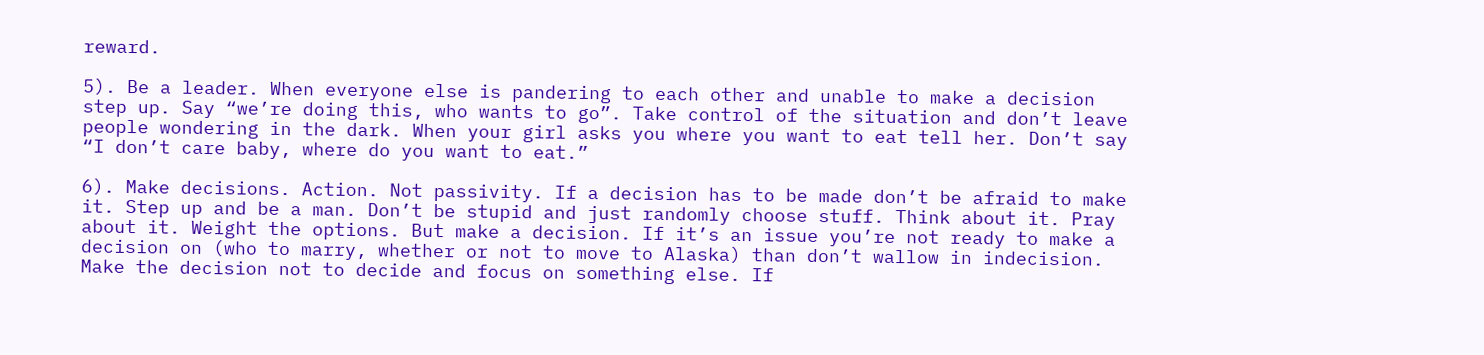reward.

5). Be a leader. When everyone else is pandering to each other and unable to make a decision step up. Say “we’re doing this, who wants to go”. Take control of the situation and don’t leave people wondering in the dark. When your girl asks you where you want to eat tell her. Don’t say “I don’t care baby, where do you want to eat.”

6). Make decisions. Action. Not passivity. If a decision has to be made don’t be afraid to make it. Step up and be a man. Don’t be stupid and just randomly choose stuff. Think about it. Pray about it. Weight the options. But make a decision. If it’s an issue you’re not ready to make a decision on (who to marry, whether or not to move to Alaska) than don’t wallow in indecision. Make the decision not to decide and focus on something else. If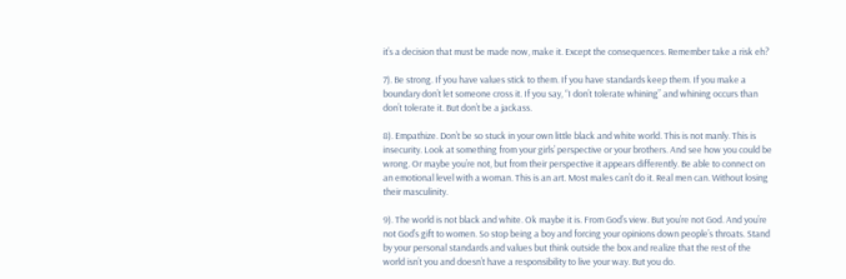it’s a decision that must be made now, make it. Except the consequences. Remember take a risk eh?

7). Be strong. If you have values stick to them. If you have standards keep them. If you make a boundary don’t let someone cross it. If you say, “I don’t tolerate whining” and whining occurs than don’t tolerate it. But don’t be a jackass.

8). Empathize. Don’t be so stuck in your own little black and white world. This is not manly. This is insecurity. Look at something from your girls’ perspective or your brothers. And see how you could be wrong. Or maybe you’re not, but from their perspective it appears differently. Be able to connect on an emotional level with a woman. This is an art. Most males can’t do it. Real men can. Without losing their masculinity.

9). The world is not black and white. Ok maybe it is. From God’s view. But you’re not God. And you’re not God’s gift to women. So stop being a boy and forcing your opinions down people’s throats. Stand by your personal standards and values but think outside the box and realize that the rest of the world isn’t you and doesn’t have a responsibility to live your way. But you do.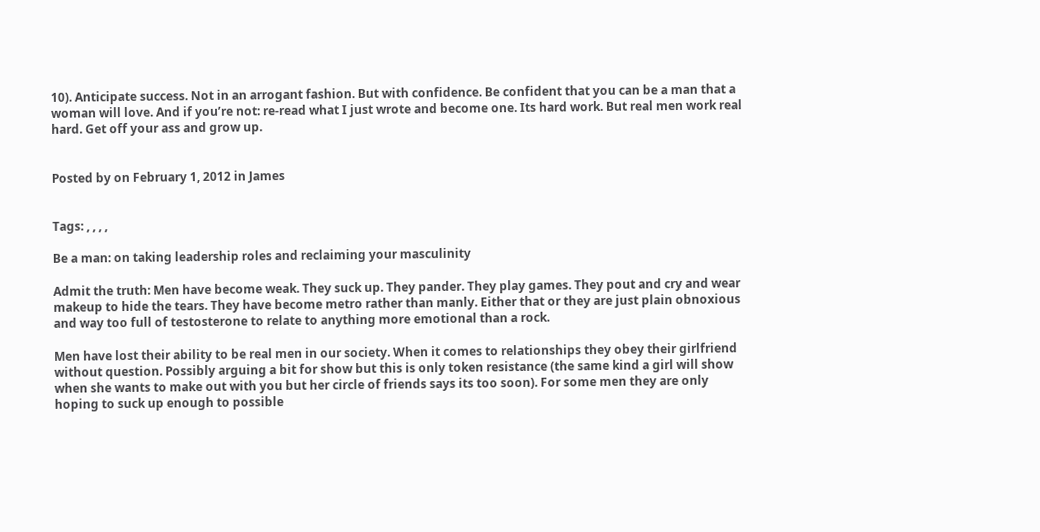10). Anticipate success. Not in an arrogant fashion. But with confidence. Be confident that you can be a man that a woman will love. And if you’re not: re-read what I just wrote and become one. Its hard work. But real men work real hard. Get off your ass and grow up.


Posted by on February 1, 2012 in James


Tags: , , , ,

Be a man: on taking leadership roles and reclaiming your masculinity

Admit the truth: Men have become weak. They suck up. They pander. They play games. They pout and cry and wear makeup to hide the tears. They have become metro rather than manly. Either that or they are just plain obnoxious and way too full of testosterone to relate to anything more emotional than a rock.

Men have lost their ability to be real men in our society. When it comes to relationships they obey their girlfriend without question. Possibly arguing a bit for show but this is only token resistance (the same kind a girl will show when she wants to make out with you but her circle of friends says its too soon). For some men they are only hoping to suck up enough to possible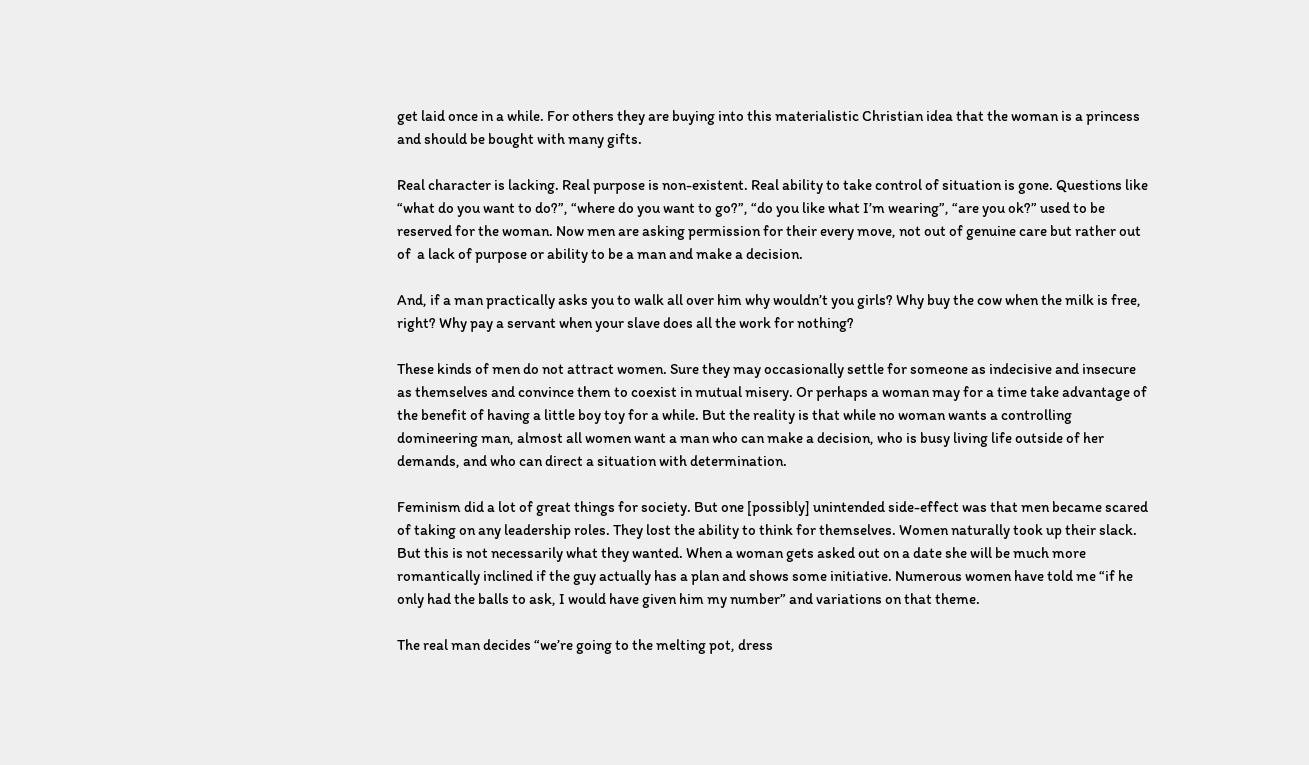get laid once in a while. For others they are buying into this materialistic Christian idea that the woman is a princess and should be bought with many gifts.

Real character is lacking. Real purpose is non-existent. Real ability to take control of situation is gone. Questions like “what do you want to do?”, “where do you want to go?”, “do you like what I’m wearing”, “are you ok?” used to be reserved for the woman. Now men are asking permission for their every move, not out of genuine care but rather out of  a lack of purpose or ability to be a man and make a decision.

And, if a man practically asks you to walk all over him why wouldn’t you girls? Why buy the cow when the milk is free, right? Why pay a servant when your slave does all the work for nothing?

These kinds of men do not attract women. Sure they may occasionally settle for someone as indecisive and insecure as themselves and convince them to coexist in mutual misery. Or perhaps a woman may for a time take advantage of the benefit of having a little boy toy for a while. But the reality is that while no woman wants a controlling domineering man, almost all women want a man who can make a decision, who is busy living life outside of her demands, and who can direct a situation with determination.

Feminism did a lot of great things for society. But one [possibly] unintended side-effect was that men became scared of taking on any leadership roles. They lost the ability to think for themselves. Women naturally took up their slack. But this is not necessarily what they wanted. When a woman gets asked out on a date she will be much more romantically inclined if the guy actually has a plan and shows some initiative. Numerous women have told me “if he only had the balls to ask, I would have given him my number” and variations on that theme.

The real man decides “we’re going to the melting pot, dress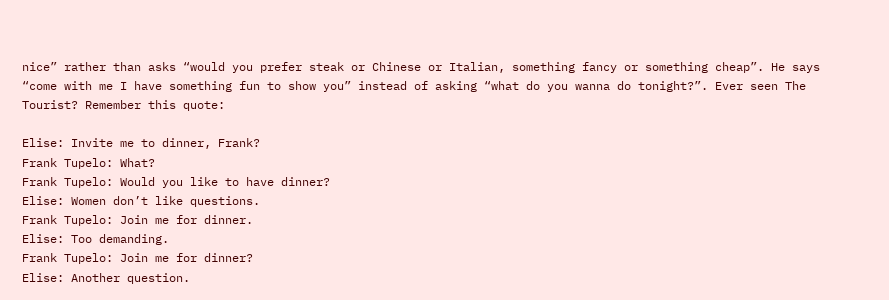nice” rather than asks “would you prefer steak or Chinese or Italian, something fancy or something cheap”. He says “come with me I have something fun to show you” instead of asking “what do you wanna do tonight?”. Ever seen The Tourist? Remember this quote:

Elise: Invite me to dinner, Frank?
Frank Tupelo: What?
Frank Tupelo: Would you like to have dinner?
Elise: Women don’t like questions.
Frank Tupelo: Join me for dinner.
Elise: Too demanding.
Frank Tupelo: Join me for dinner?
Elise: Another question.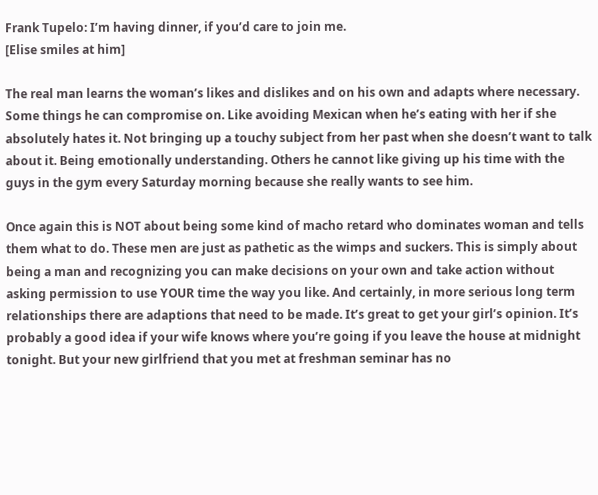Frank Tupelo: I’m having dinner, if you’d care to join me.
[Elise smiles at him]

The real man learns the woman’s likes and dislikes and on his own and adapts where necessary. Some things he can compromise on. Like avoiding Mexican when he’s eating with her if she absolutely hates it. Not bringing up a touchy subject from her past when she doesn’t want to talk about it. Being emotionally understanding. Others he cannot like giving up his time with the guys in the gym every Saturday morning because she really wants to see him.

Once again this is NOT about being some kind of macho retard who dominates woman and tells them what to do. These men are just as pathetic as the wimps and suckers. This is simply about being a man and recognizing you can make decisions on your own and take action without asking permission to use YOUR time the way you like. And certainly, in more serious long term relationships there are adaptions that need to be made. It’s great to get your girl’s opinion. It’s probably a good idea if your wife knows where you’re going if you leave the house at midnight tonight. But your new girlfriend that you met at freshman seminar has no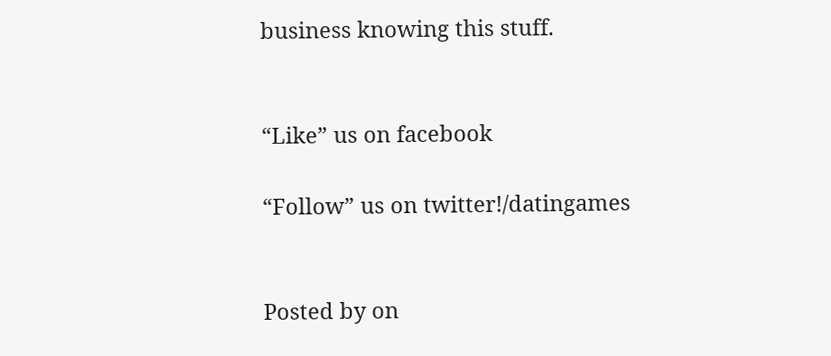business knowing this stuff.


“Like” us on facebook

“Follow” us on twitter!/datingames


Posted by on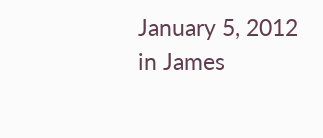January 5, 2012 in James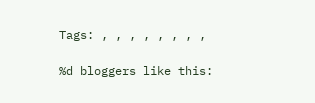Tags: , , , , , , , ,

%d bloggers like this: